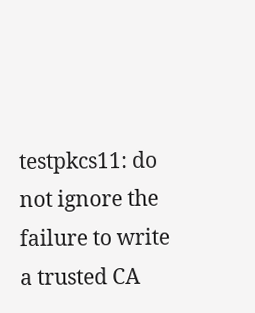testpkcs11: do not ignore the failure to write a trusted CA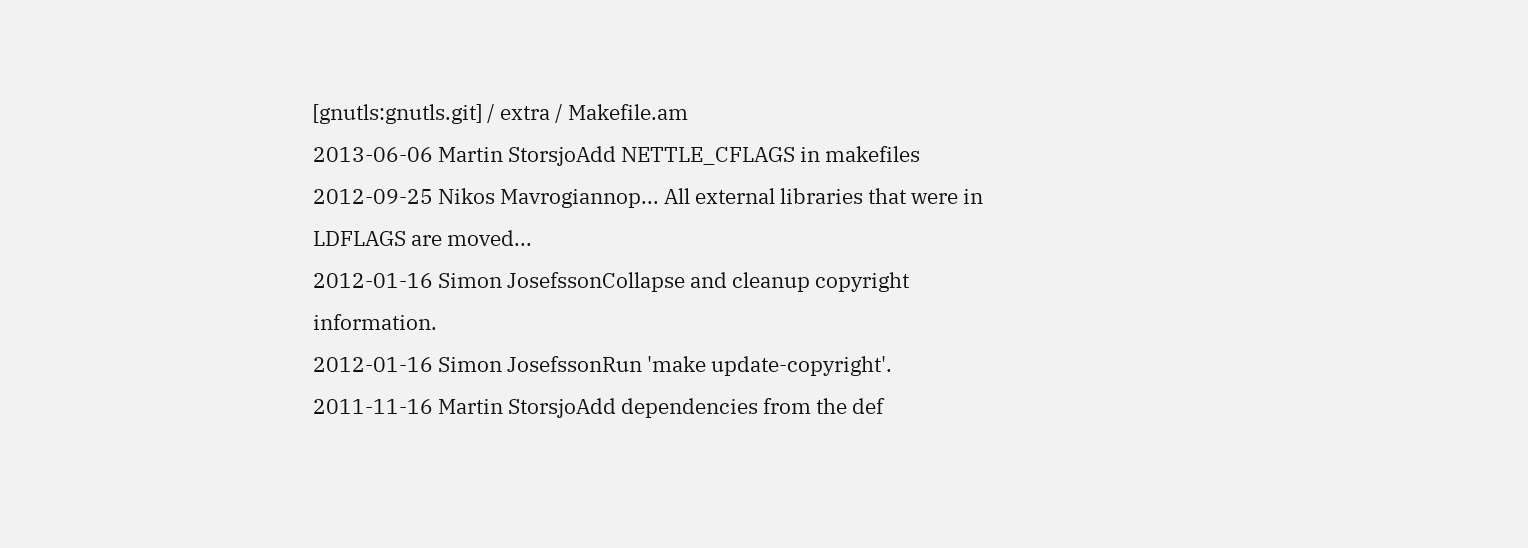[gnutls:gnutls.git] / extra / Makefile.am
2013-06-06 Martin StorsjoAdd NETTLE_CFLAGS in makefiles
2012-09-25 Nikos Mavrogiannop... All external libraries that were in LDFLAGS are moved...
2012-01-16 Simon JosefssonCollapse and cleanup copyright information.
2012-01-16 Simon JosefssonRun 'make update-copyright'.
2011-11-16 Martin StorsjoAdd dependencies from the def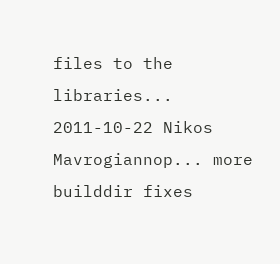files to the libraries...
2011-10-22 Nikos Mavrogiannop... more builddir fixes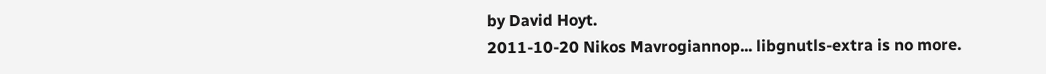by David Hoyt.
2011-10-20 Nikos Mavrogiannop... libgnutls-extra is no more.